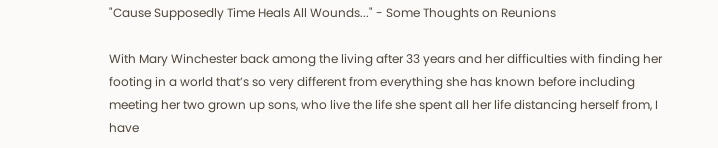"Cause Supposedly Time Heals All Wounds..." - Some Thoughts on Reunions

With Mary Winchester back among the living after 33 years and her difficulties with finding her footing in a world that’s so very different from everything she has known before including meeting her two grown up sons, who live the life she spent all her life distancing herself from, I have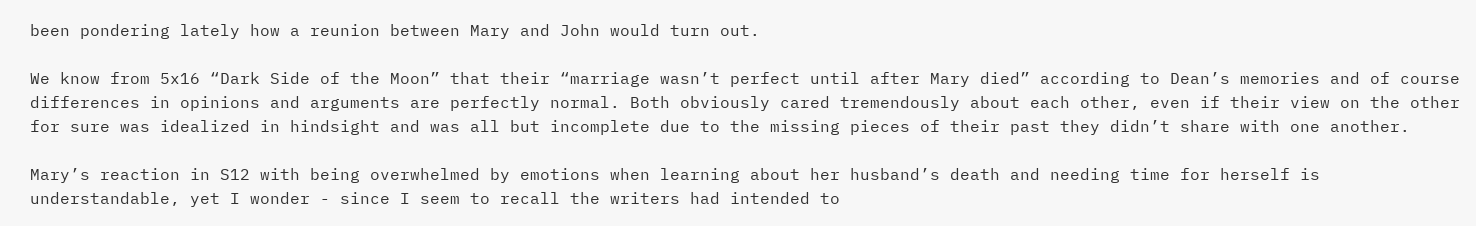been pondering lately how a reunion between Mary and John would turn out.

We know from 5x16 “Dark Side of the Moon” that their “marriage wasn’t perfect until after Mary died” according to Dean’s memories and of course differences in opinions and arguments are perfectly normal. Both obviously cared tremendously about each other, even if their view on the other for sure was idealized in hindsight and was all but incomplete due to the missing pieces of their past they didn’t share with one another.

Mary’s reaction in S12 with being overwhelmed by emotions when learning about her husband’s death and needing time for herself is understandable, yet I wonder - since I seem to recall the writers had intended to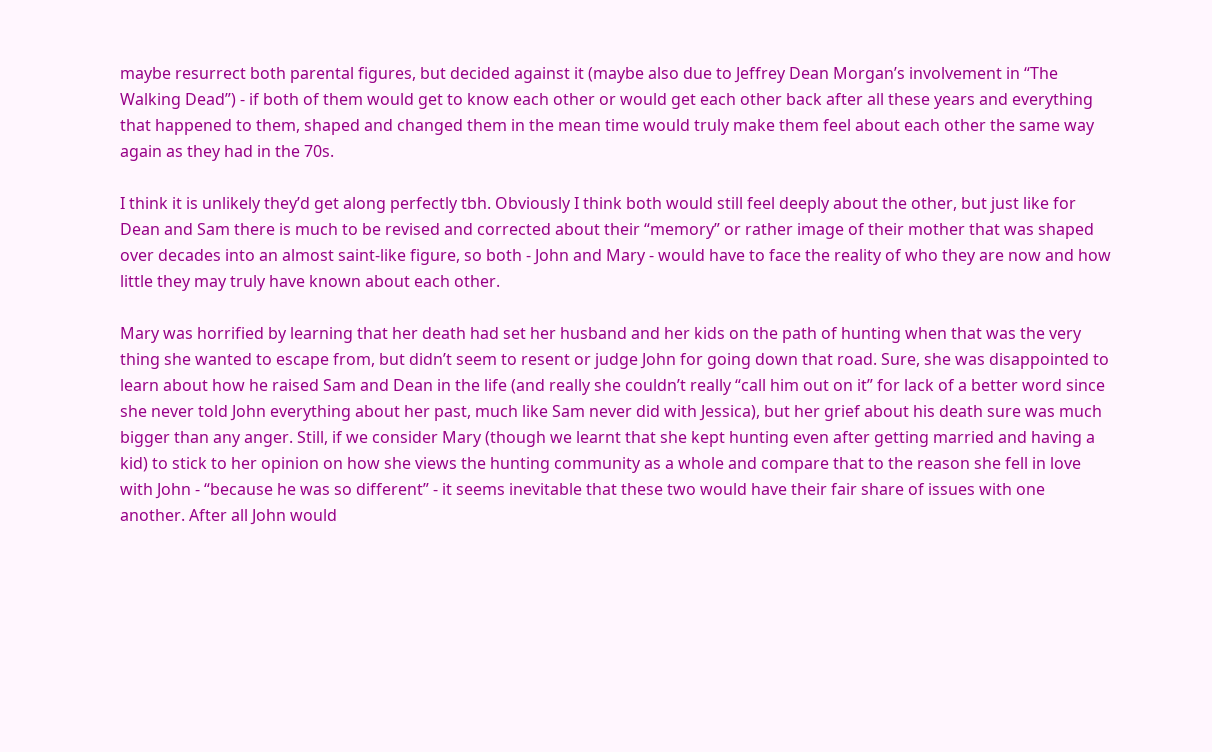maybe resurrect both parental figures, but decided against it (maybe also due to Jeffrey Dean Morgan’s involvement in “The Walking Dead”) - if both of them would get to know each other or would get each other back after all these years and everything that happened to them, shaped and changed them in the mean time would truly make them feel about each other the same way again as they had in the 70s.

I think it is unlikely they’d get along perfectly tbh. Obviously I think both would still feel deeply about the other, but just like for Dean and Sam there is much to be revised and corrected about their “memory” or rather image of their mother that was shaped over decades into an almost saint-like figure, so both - John and Mary - would have to face the reality of who they are now and how little they may truly have known about each other.

Mary was horrified by learning that her death had set her husband and her kids on the path of hunting when that was the very thing she wanted to escape from, but didn’t seem to resent or judge John for going down that road. Sure, she was disappointed to learn about how he raised Sam and Dean in the life (and really she couldn’t really “call him out on it” for lack of a better word since she never told John everything about her past, much like Sam never did with Jessica), but her grief about his death sure was much bigger than any anger. Still, if we consider Mary (though we learnt that she kept hunting even after getting married and having a kid) to stick to her opinion on how she views the hunting community as a whole and compare that to the reason she fell in love with John - “because he was so different” - it seems inevitable that these two would have their fair share of issues with one another. After all John would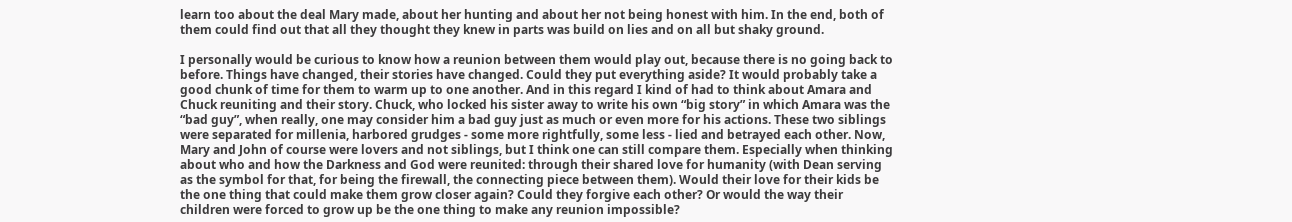learn too about the deal Mary made, about her hunting and about her not being honest with him. In the end, both of them could find out that all they thought they knew in parts was build on lies and on all but shaky ground.

I personally would be curious to know how a reunion between them would play out, because there is no going back to before. Things have changed, their stories have changed. Could they put everything aside? It would probably take a good chunk of time for them to warm up to one another. And in this regard I kind of had to think about Amara and Chuck reuniting and their story. Chuck, who locked his sister away to write his own “big story” in which Amara was the “bad guy”, when really, one may consider him a bad guy just as much or even more for his actions. These two siblings were separated for millenia, harbored grudges - some more rightfully, some less - lied and betrayed each other. Now, Mary and John of course were lovers and not siblings, but I think one can still compare them. Especially when thinking about who and how the Darkness and God were reunited: through their shared love for humanity (with Dean serving as the symbol for that, for being the firewall, the connecting piece between them). Would their love for their kids be the one thing that could make them grow closer again? Could they forgive each other? Or would the way their children were forced to grow up be the one thing to make any reunion impossible?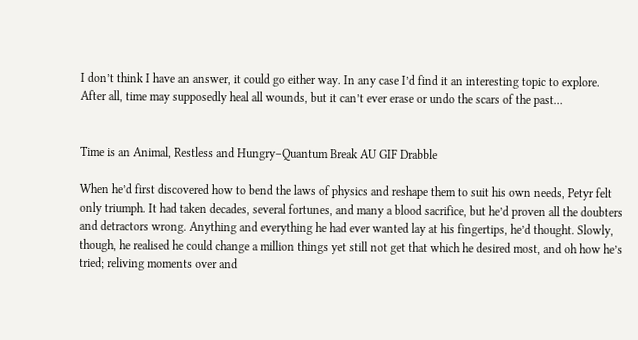I don’t think I have an answer, it could go either way. In any case I’d find it an interesting topic to explore. After all, time may supposedly heal all wounds, but it can’t ever erase or undo the scars of the past…


Time is an Animal, Restless and Hungry–Quantum Break AU GIF Drabble

When he’d first discovered how to bend the laws of physics and reshape them to suit his own needs, Petyr felt only triumph. It had taken decades, several fortunes, and many a blood sacrifice, but he’d proven all the doubters and detractors wrong. Anything and everything he had ever wanted lay at his fingertips, he’d thought. Slowly, though, he realised he could change a million things yet still not get that which he desired most, and oh how he’s tried; reliving moments over and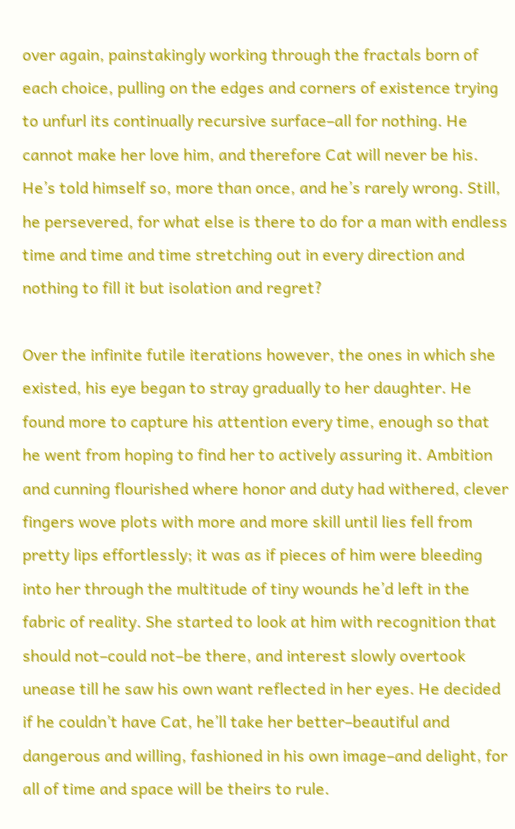over again, painstakingly working through the fractals born of each choice, pulling on the edges and corners of existence trying to unfurl its continually recursive surface–all for nothing. He cannot make her love him, and therefore Cat will never be his. He’s told himself so, more than once, and he’s rarely wrong. Still, he persevered, for what else is there to do for a man with endless time and time and time stretching out in every direction and nothing to fill it but isolation and regret?

Over the infinite futile iterations however, the ones in which she existed, his eye began to stray gradually to her daughter. He found more to capture his attention every time, enough so that he went from hoping to find her to actively assuring it. Ambition and cunning flourished where honor and duty had withered, clever fingers wove plots with more and more skill until lies fell from pretty lips effortlessly; it was as if pieces of him were bleeding into her through the multitude of tiny wounds he’d left in the fabric of reality. She started to look at him with recognition that should not–could not–be there, and interest slowly overtook unease till he saw his own want reflected in her eyes. He decided if he couldn’t have Cat, he’ll take her better–beautiful and dangerous and willing, fashioned in his own image–and delight, for all of time and space will be theirs to rule.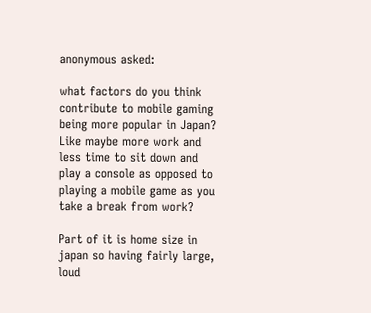anonymous asked:

what factors do you think contribute to mobile gaming being more popular in Japan? Like maybe more work and less time to sit down and play a console as opposed to playing a mobile game as you take a break from work?

Part of it is home size in japan so having fairly large, loud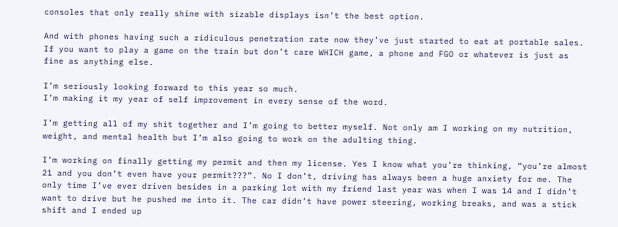consoles that only really shine with sizable displays isn’t the best option.

And with phones having such a ridiculous penetration rate now they’ve just started to eat at portable sales. If you want to play a game on the train but don’t care WHICH game, a phone and FGO or whatever is just as fine as anything else.

I’m seriously looking forward to this year so much.
I’m making it my year of self improvement in every sense of the word.

I’m getting all of my shit together and I’m going to better myself. Not only am I working on my nutrition, weight, and mental health but I’m also going to work on the adulting thing.

I’m working on finally getting my permit and then my license. Yes I know what you’re thinking, “you’re almost 21 and you don’t even have your permit???”. No I don’t, driving has always been a huge anxiety for me. The only time I’ve ever driven besides in a parking lot with my friend last year was when I was 14 and I didn’t want to drive but he pushed me into it. The car didn’t have power steering, working breaks, and was a stick shift and I ended up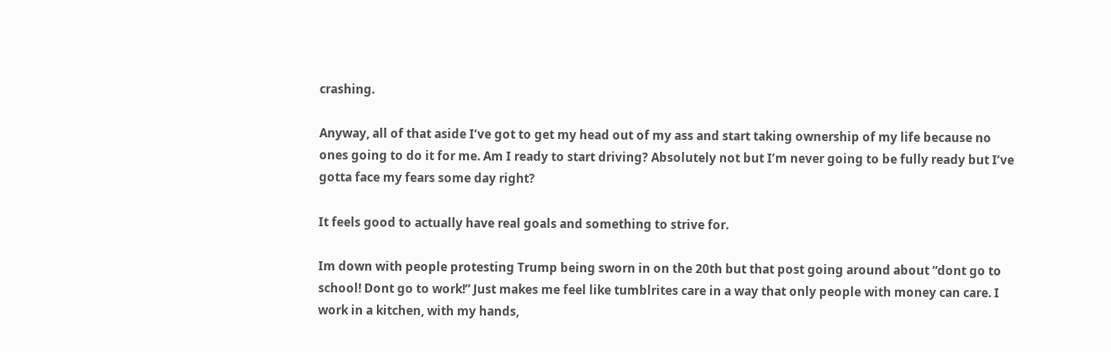crashing.

Anyway, all of that aside I’ve got to get my head out of my ass and start taking ownership of my life because no ones going to do it for me. Am I ready to start driving? Absolutely not but I’m never going to be fully ready but I’ve gotta face my fears some day right?

It feels good to actually have real goals and something to strive for.

Im down with people protesting Trump being sworn in on the 20th but that post going around about “dont go to school! Dont go to work!” Just makes me feel like tumblrites care in a way that only people with money can care. I work in a kitchen, with my hands,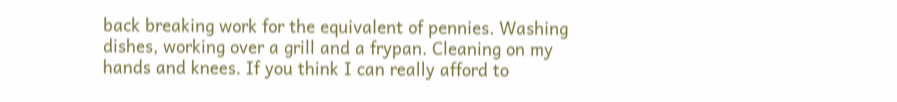back breaking work for the equivalent of pennies. Washing dishes, working over a grill and a frypan. Cleaning on my hands and knees. If you think I can really afford to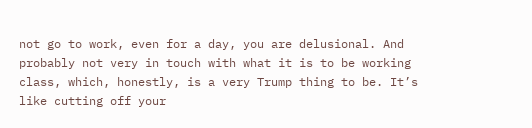not go to work, even for a day, you are delusional. And probably not very in touch with what it is to be working class, which, honestly, is a very Trump thing to be. It’s like cutting off your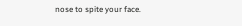nose to spite your face.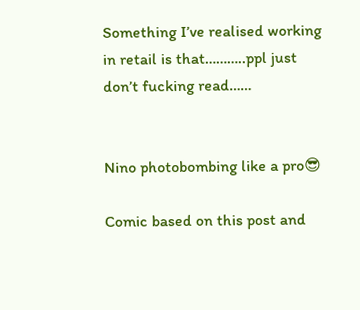Something I’ve realised working in retail is that………..ppl just don’t fucking read……


Nino photobombing like a pro😎

Comic based on this post and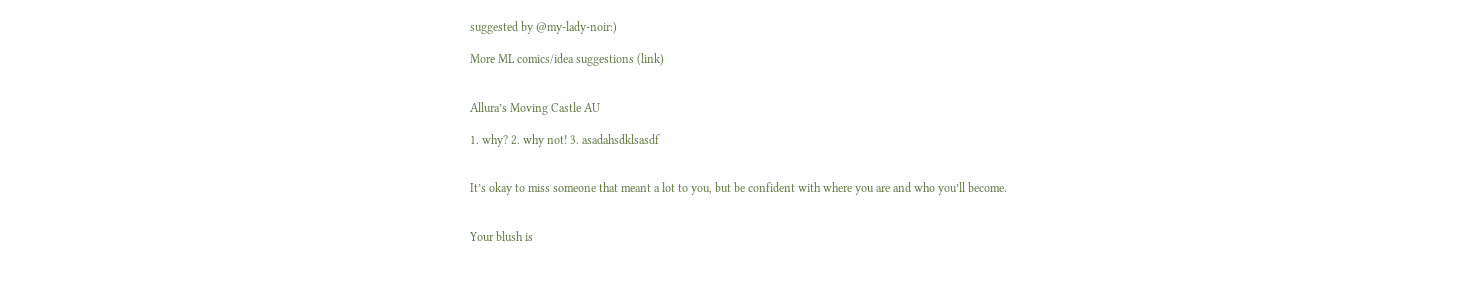suggested by @my-lady-noir:)

More ML comics/idea suggestions (link)


Allura’s Moving Castle AU

1. why? 2. why not! 3. asadahsdklsasdf


It’s okay to miss someone that meant a lot to you, but be confident with where you are and who you’ll become.


Your blush is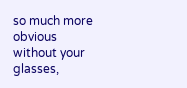so much more obvious without your glasses,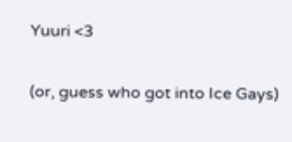Yuuri <3

(or, guess who got into Ice Gays)